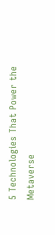5 Technologies That Power the Metaverse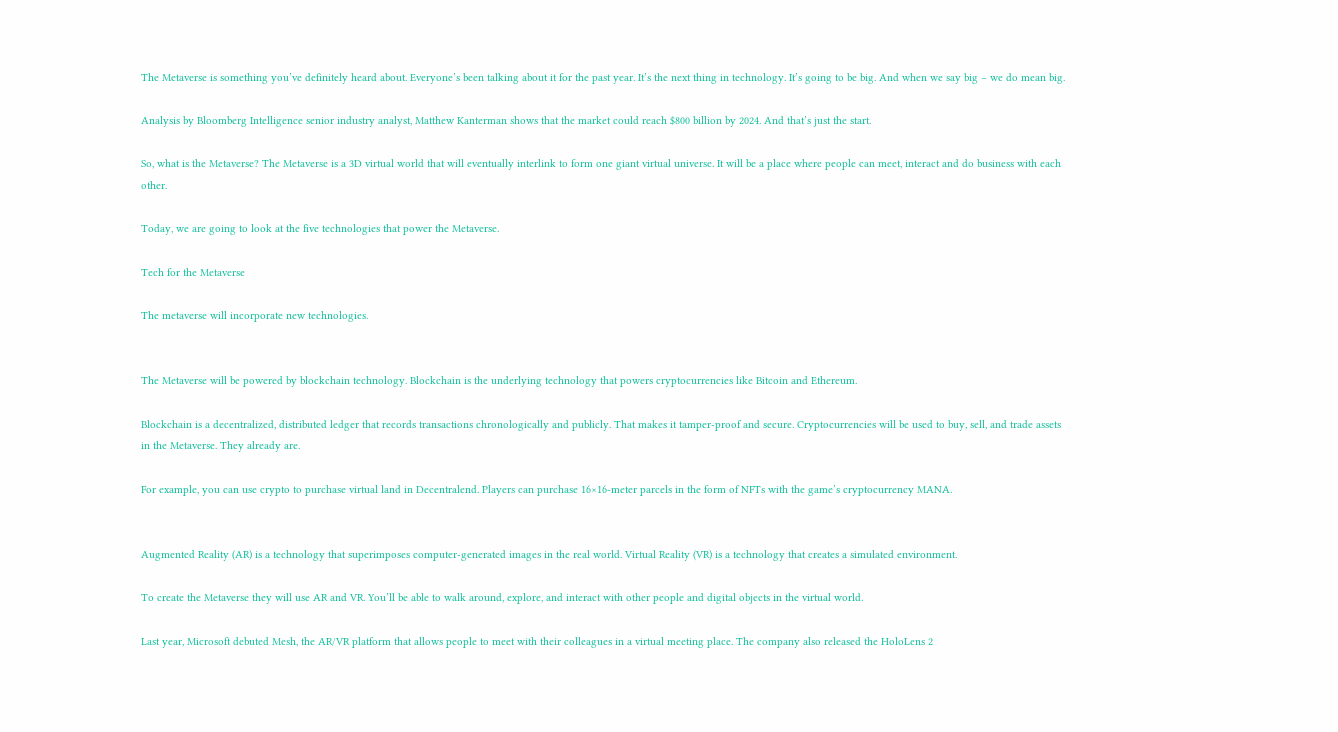The Metaverse is something you’ve definitely heard about. Everyone’s been talking about it for the past year. It’s the next thing in technology. It’s going to be big. And when we say big – we do mean big.

Analysis by Bloomberg Intelligence senior industry analyst, Matthew Kanterman shows that the market could reach $800 billion by 2024. And that’s just the start.

So, what is the Metaverse? The Metaverse is a 3D virtual world that will eventually interlink to form one giant virtual universe. It will be a place where people can meet, interact and do business with each other.

Today, we are going to look at the five technologies that power the Metaverse.

Tech for the Metaverse

The metaverse will incorporate new technologies.


The Metaverse will be powered by blockchain technology. Blockchain is the underlying technology that powers cryptocurrencies like Bitcoin and Ethereum.

Blockchain is a decentralized, distributed ledger that records transactions chronologically and publicly. That makes it tamper-proof and secure. Cryptocurrencies will be used to buy, sell, and trade assets in the Metaverse. They already are.

For example, you can use crypto to purchase virtual land in Decentralend. Players can purchase 16×16-meter parcels in the form of NFTs with the game’s cryptocurrency MANA.


Augmented Reality (AR) is a technology that superimposes computer-generated images in the real world. Virtual Reality (VR) is a technology that creates a simulated environment.

To create the Metaverse they will use AR and VR. You’ll be able to walk around, explore, and interact with other people and digital objects in the virtual world.

Last year, Microsoft debuted Mesh, the AR/VR platform that allows people to meet with their colleagues in a virtual meeting place. The company also released the HoloLens 2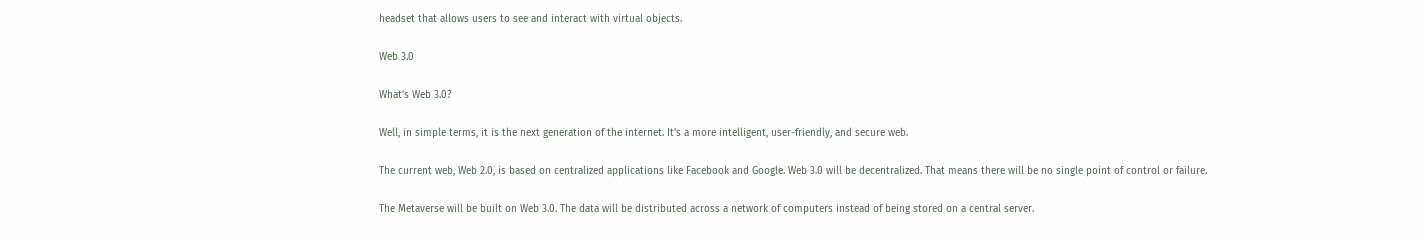headset that allows users to see and interact with virtual objects.

Web 3.0

What’s Web 3.0?

Well, in simple terms, it is the next generation of the internet. It’s a more intelligent, user-friendly, and secure web.

The current web, Web 2.0, is based on centralized applications like Facebook and Google. Web 3.0 will be decentralized. That means there will be no single point of control or failure.

The Metaverse will be built on Web 3.0. The data will be distributed across a network of computers instead of being stored on a central server.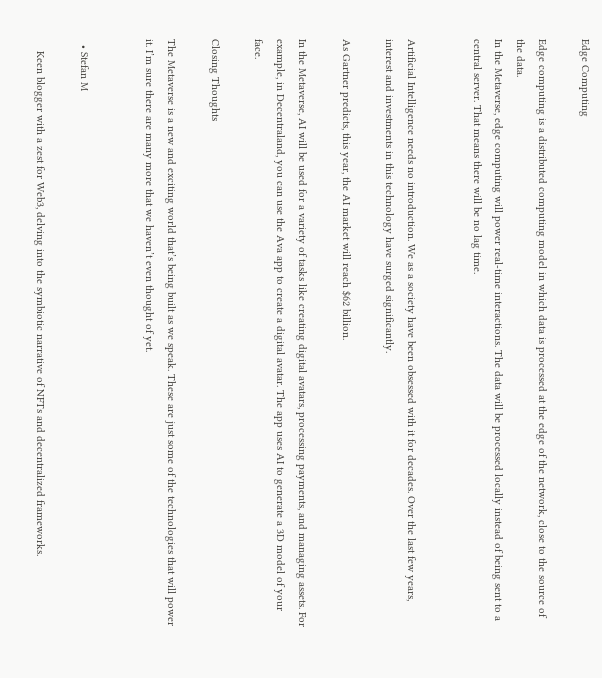Edge Computing

Edge computing is a distributed computing model in which data is processed at the edge of the network, close to the source of the data.
In the Metaverse, edge computing will power real-time interactions. The data will be processed locally instead of being sent to a central server. That means there will be no lag time.


Artificial Intelligence needs no introduction. We as a society have been obsessed with it for decades. Over the last few years, interest and investments in this technology have surged significantly.

As Gartner predicts, this year, the AI market will reach $62 billion.

In the Metaverse, AI will be used for a variety of tasks like creating digital avatars, processing payments, and managing assets. For example, in Decentraland, you can use the Ava app to create a digital avatar. The app uses AI to generate a 3D model of your face.

Closing Thoughts

The Metaverse is a new and exciting world that’s being built as we speak. These are just some of the technologies that will power it. I’m sure there are many more that we haven’t even thought of yet.


  • Stefan M

    Keen blogger with a zest for Web3, delving into the symbiotic narrative of NFTs and decentralized frameworks.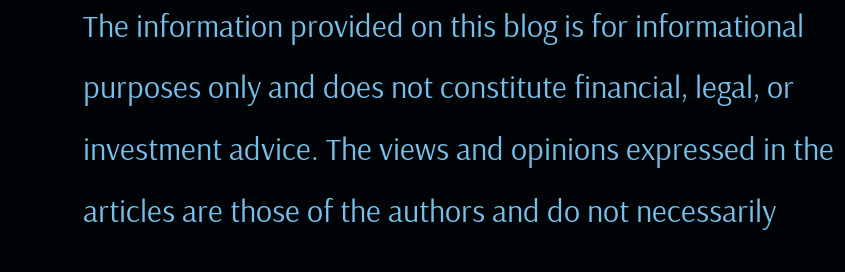The information provided on this blog is for informational purposes only and does not constitute financial, legal, or investment advice. The views and opinions expressed in the articles are those of the authors and do not necessarily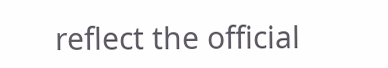reflect the official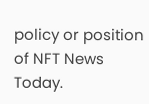policy or position of NFT News Today.